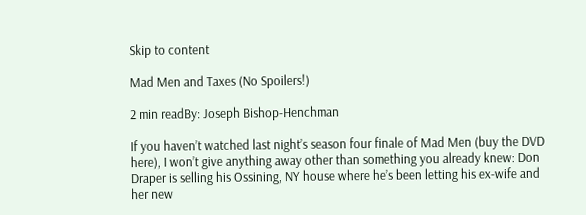Skip to content

Mad Men and Taxes (No Spoilers!)

2 min readBy: Joseph Bishop-Henchman

If you haven’t watched last night’s season four finale of Mad Men (buy the DVD here), I won’t give anything away other than something you already knew: Don Draper is selling his Ossining, NY house where he’s been letting his ex-wife and her new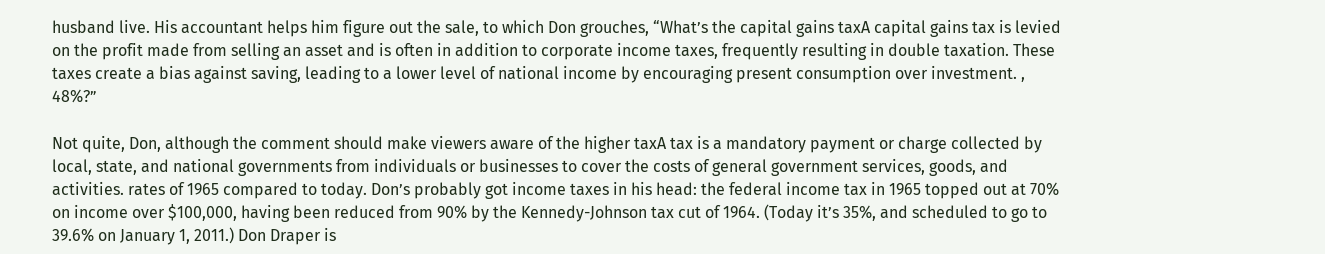husband live. His accountant helps him figure out the sale, to which Don grouches, “What’s the capital gains taxA capital gains tax is levied on the profit made from selling an asset and is often in addition to corporate income taxes, frequently resulting in double taxation. These taxes create a bias against saving, leading to a lower level of national income by encouraging present consumption over investment. , 48%?”

Not quite, Don, although the comment should make viewers aware of the higher taxA tax is a mandatory payment or charge collected by local, state, and national governments from individuals or businesses to cover the costs of general government services, goods, and activities. rates of 1965 compared to today. Don’s probably got income taxes in his head: the federal income tax in 1965 topped out at 70% on income over $100,000, having been reduced from 90% by the Kennedy-Johnson tax cut of 1964. (Today it’s 35%, and scheduled to go to 39.6% on January 1, 2011.) Don Draper is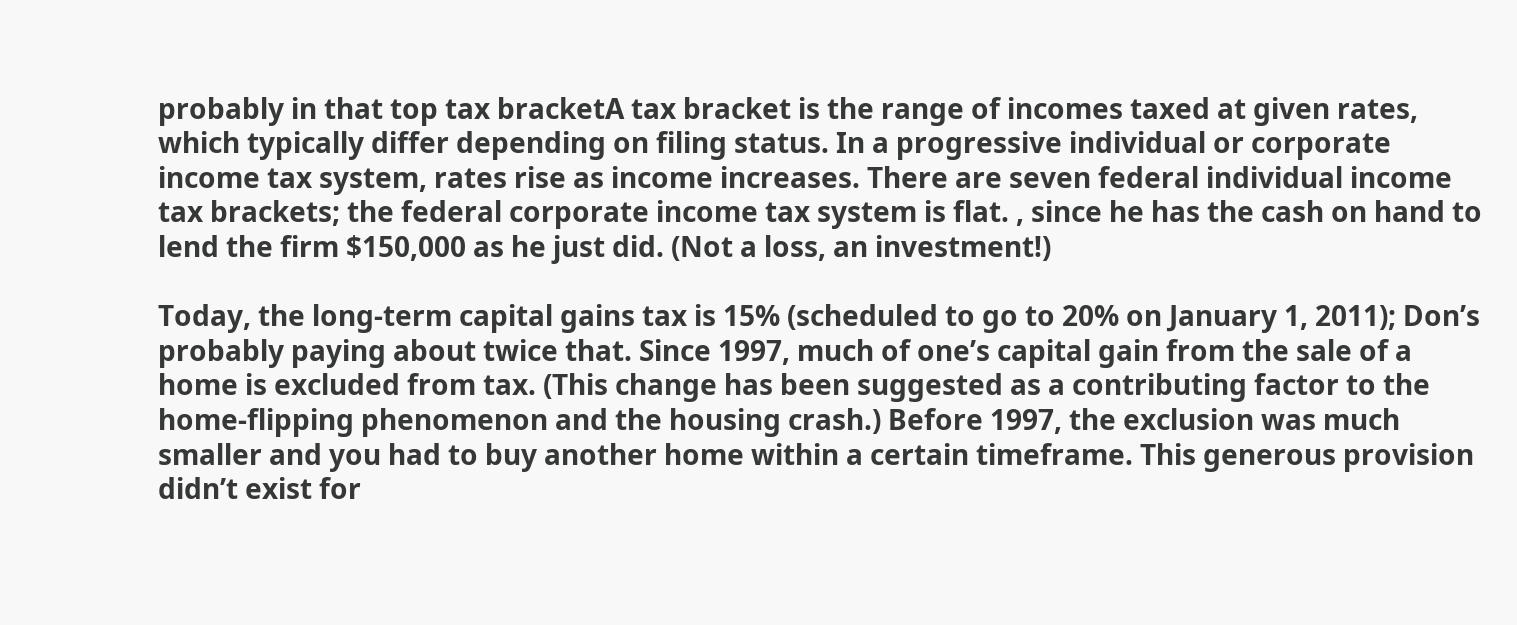probably in that top tax bracketA tax bracket is the range of incomes taxed at given rates, which typically differ depending on filing status. In a progressive individual or corporate income tax system, rates rise as income increases. There are seven federal individual income tax brackets; the federal corporate income tax system is flat. , since he has the cash on hand to lend the firm $150,000 as he just did. (Not a loss, an investment!)

Today, the long-term capital gains tax is 15% (scheduled to go to 20% on January 1, 2011); Don’s probably paying about twice that. Since 1997, much of one’s capital gain from the sale of a home is excluded from tax. (This change has been suggested as a contributing factor to the home-flipping phenomenon and the housing crash.) Before 1997, the exclusion was much smaller and you had to buy another home within a certain timeframe. This generous provision didn’t exist for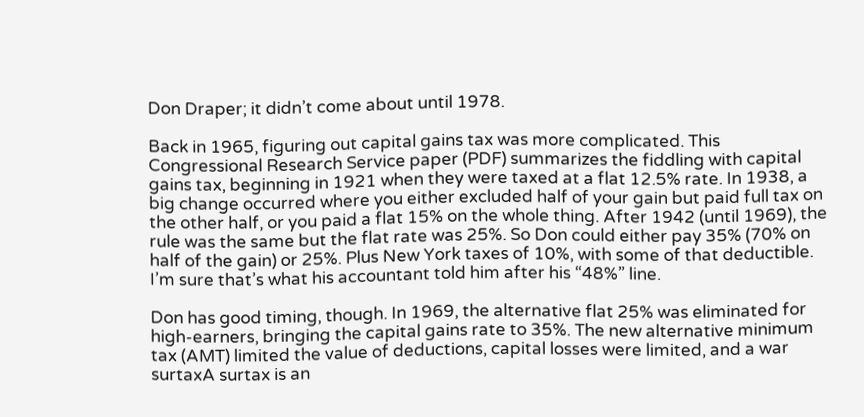Don Draper; it didn’t come about until 1978.

Back in 1965, figuring out capital gains tax was more complicated. This Congressional Research Service paper (PDF) summarizes the fiddling with capital gains tax, beginning in 1921 when they were taxed at a flat 12.5% rate. In 1938, a big change occurred where you either excluded half of your gain but paid full tax on the other half, or you paid a flat 15% on the whole thing. After 1942 (until 1969), the rule was the same but the flat rate was 25%. So Don could either pay 35% (70% on half of the gain) or 25%. Plus New York taxes of 10%, with some of that deductible. I’m sure that’s what his accountant told him after his “48%” line.

Don has good timing, though. In 1969, the alternative flat 25% was eliminated for high-earners, bringing the capital gains rate to 35%. The new alternative minimum tax (AMT) limited the value of deductions, capital losses were limited, and a war surtaxA surtax is an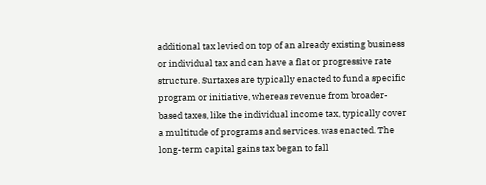additional tax levied on top of an already existing business or individual tax and can have a flat or progressive rate structure. Surtaxes are typically enacted to fund a specific program or initiative, whereas revenue from broader-based taxes, like the individual income tax, typically cover a multitude of programs and services. was enacted. The long-term capital gains tax began to fall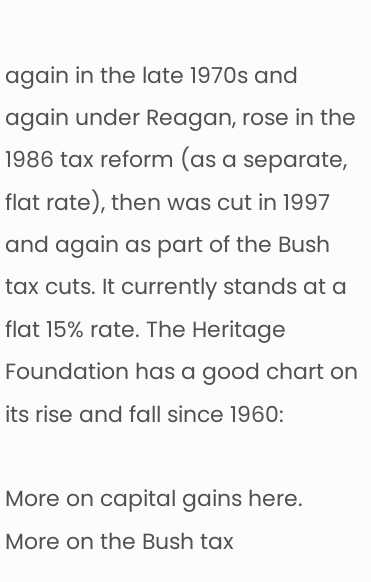again in the late 1970s and again under Reagan, rose in the 1986 tax reform (as a separate, flat rate), then was cut in 1997 and again as part of the Bush tax cuts. It currently stands at a flat 15% rate. The Heritage Foundation has a good chart on its rise and fall since 1960:

More on capital gains here. More on the Bush tax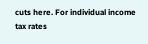cuts here. For individual income tax rates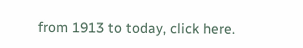from 1913 to today, click here.